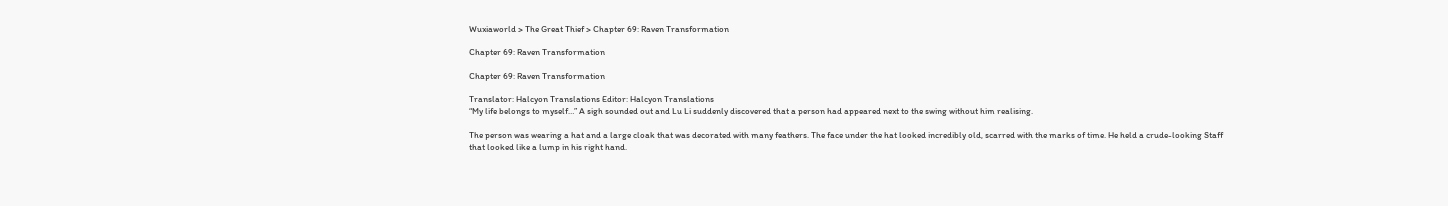Wuxiaworld > The Great Thief > Chapter 69: Raven Transformation

Chapter 69: Raven Transformation

Chapter 69: Raven Transformation

Translator: Halcyon Translations Editor: Halcyon Translations
“My life belongs to myself…” A sigh sounded out and Lu Li suddenly discovered that a person had appeared next to the swing without him realising.

The person was wearing a hat and a large cloak that was decorated with many feathers. The face under the hat looked incredibly old, scarred with the marks of time. He held a crude-looking Staff that looked like a lump in his right hand.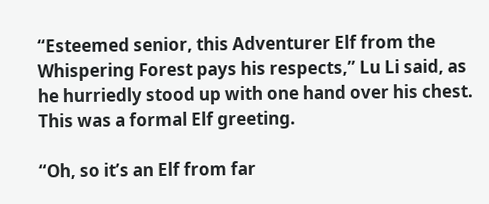“Esteemed senior, this Adventurer Elf from the Whispering Forest pays his respects,” Lu Li said, as he hurriedly stood up with one hand over his chest. This was a formal Elf greeting.

“Oh, so it’s an Elf from far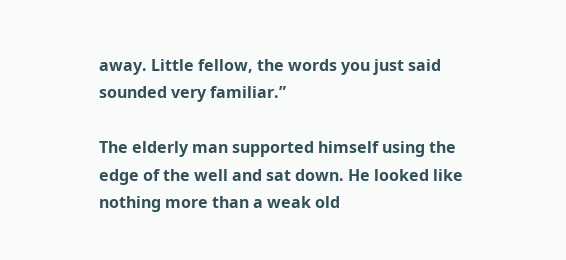away. Little fellow, the words you just said sounded very familiar.”

The elderly man supported himself using the edge of the well and sat down. He looked like nothing more than a weak old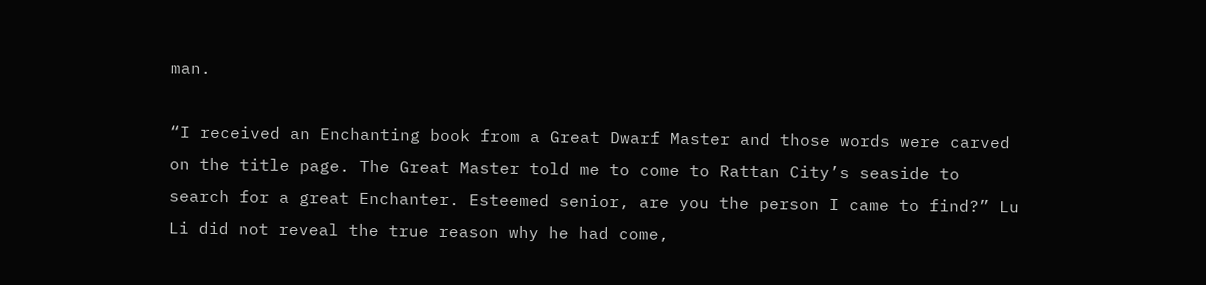man.

“I received an Enchanting book from a Great Dwarf Master and those words were carved on the title page. The Great Master told me to come to Rattan City’s seaside to search for a great Enchanter. Esteemed senior, are you the person I came to find?” Lu Li did not reveal the true reason why he had come,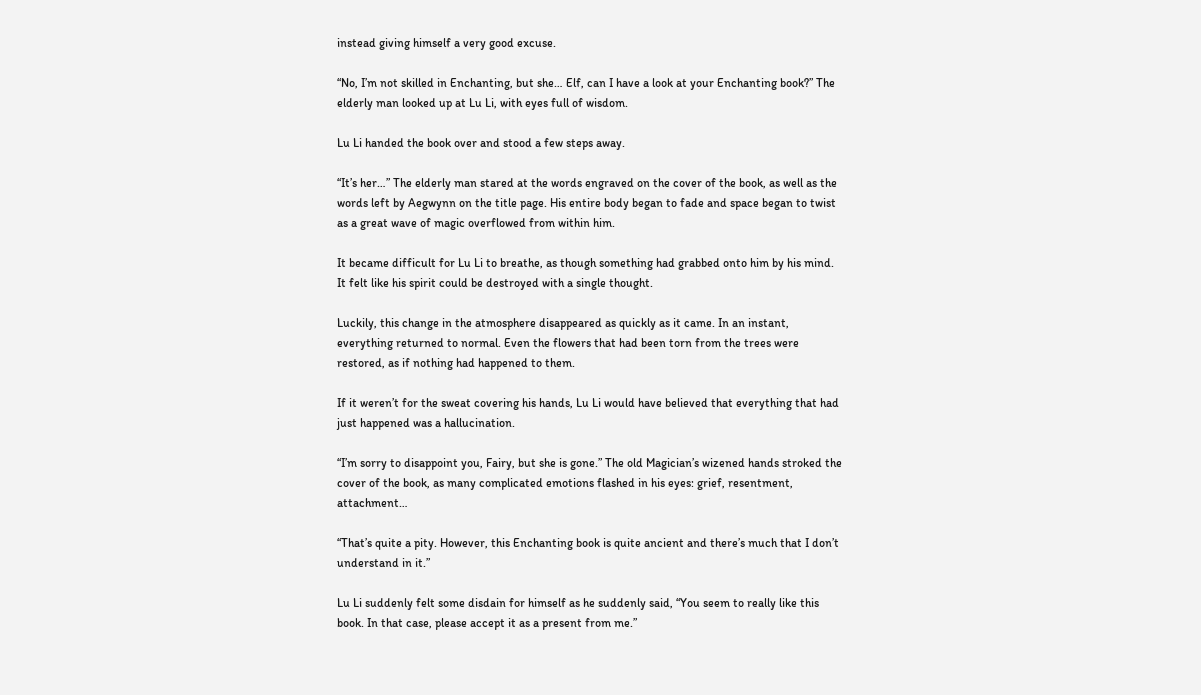instead giving himself a very good excuse.

“No, I’m not skilled in Enchanting, but she… Elf, can I have a look at your Enchanting book?” The elderly man looked up at Lu Li, with eyes full of wisdom.

Lu Li handed the book over and stood a few steps away.

“It’s her…” The elderly man stared at the words engraved on the cover of the book, as well as the words left by Aegwynn on the title page. His entire body began to fade and space began to twist as a great wave of magic overflowed from within him.

It became difficult for Lu Li to breathe, as though something had grabbed onto him by his mind. It felt like his spirit could be destroyed with a single thought.

Luckily, this change in the atmosphere disappeared as quickly as it came. In an instant, everything returned to normal. Even the flowers that had been torn from the trees were restored, as if nothing had happened to them.

If it weren’t for the sweat covering his hands, Lu Li would have believed that everything that had just happened was a hallucination.

“I’m sorry to disappoint you, Fairy, but she is gone.” The old Magician’s wizened hands stroked the cover of the book, as many complicated emotions flashed in his eyes: grief, resentment, attachment…

“That’s quite a pity. However, this Enchanting book is quite ancient and there’s much that I don’t understand in it.”

Lu Li suddenly felt some disdain for himself as he suddenly said, “You seem to really like this book. In that case, please accept it as a present from me.”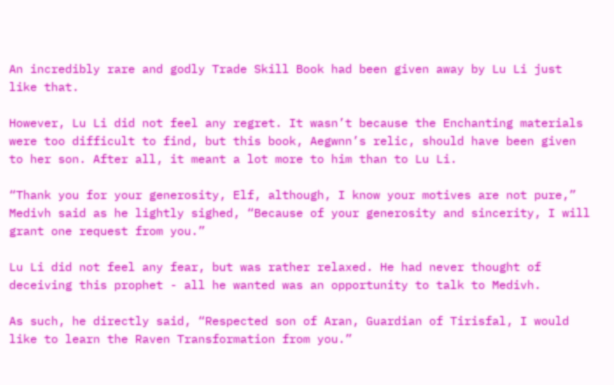An incredibly rare and godly Trade Skill Book had been given away by Lu Li just like that.

However, Lu Li did not feel any regret. It wasn’t because the Enchanting materials were too difficult to find, but this book, Aegwnn’s relic, should have been given to her son. After all, it meant a lot more to him than to Lu Li.

“Thank you for your generosity, Elf, although, I know your motives are not pure,” Medivh said as he lightly sighed, “Because of your generosity and sincerity, I will grant one request from you.”

Lu Li did not feel any fear, but was rather relaxed. He had never thought of deceiving this prophet - all he wanted was an opportunity to talk to Medivh.

As such, he directly said, “Respected son of Aran, Guardian of Tirisfal, I would like to learn the Raven Transformation from you.”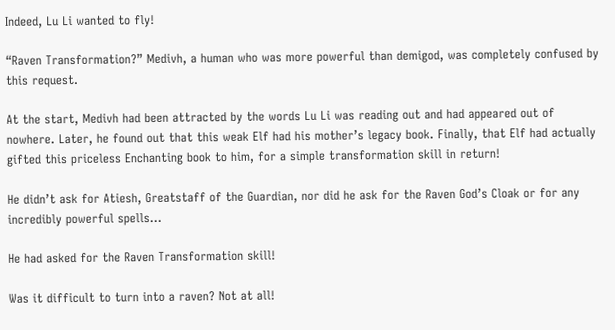Indeed, Lu Li wanted to fly!

“Raven Transformation?” Medivh, a human who was more powerful than demigod, was completely confused by this request.

At the start, Medivh had been attracted by the words Lu Li was reading out and had appeared out of nowhere. Later, he found out that this weak Elf had his mother’s legacy book. Finally, that Elf had actually gifted this priceless Enchanting book to him, for a simple transformation skill in return!

He didn’t ask for Atiesh, Greatstaff of the Guardian, nor did he ask for the Raven God’s Cloak or for any incredibly powerful spells…

He had asked for the Raven Transformation skill!

Was it difficult to turn into a raven? Not at all!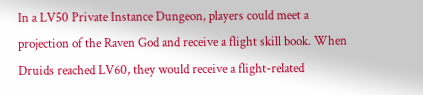In a LV50 Private Instance Dungeon, players could meet a projection of the Raven God and receive a flight skill book. When Druids reached LV60, they would receive a flight-related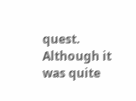quest. Although it was quite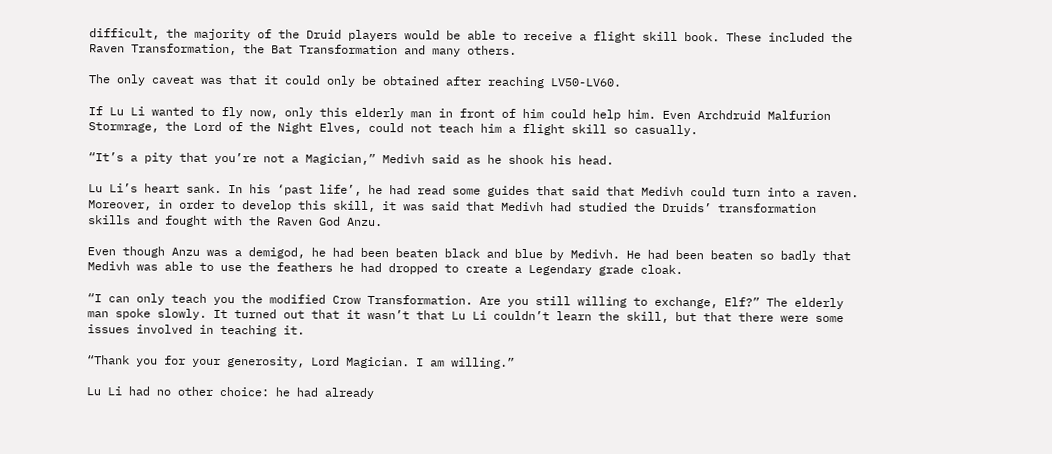difficult, the majority of the Druid players would be able to receive a flight skill book. These included the Raven Transformation, the Bat Transformation and many others.

The only caveat was that it could only be obtained after reaching LV50-LV60.

If Lu Li wanted to fly now, only this elderly man in front of him could help him. Even Archdruid Malfurion Stormrage, the Lord of the Night Elves, could not teach him a flight skill so casually.

“It’s a pity that you’re not a Magician,” Medivh said as he shook his head.

Lu Li’s heart sank. In his ‘past life’, he had read some guides that said that Medivh could turn into a raven. Moreover, in order to develop this skill, it was said that Medivh had studied the Druids’ transformation skills and fought with the Raven God Anzu.

Even though Anzu was a demigod, he had been beaten black and blue by Medivh. He had been beaten so badly that Medivh was able to use the feathers he had dropped to create a Legendary grade cloak.

“I can only teach you the modified Crow Transformation. Are you still willing to exchange, Elf?” The elderly man spoke slowly. It turned out that it wasn’t that Lu Li couldn’t learn the skill, but that there were some issues involved in teaching it.

“Thank you for your generosity, Lord Magician. I am willing.”

Lu Li had no other choice: he had already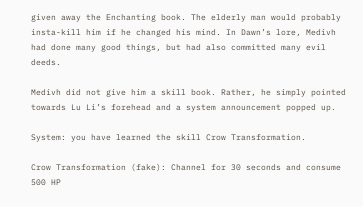given away the Enchanting book. The elderly man would probably insta-kill him if he changed his mind. In Dawn’s lore, Medivh had done many good things, but had also committed many evil deeds.

Medivh did not give him a skill book. Rather, he simply pointed towards Lu Li’s forehead and a system announcement popped up.

System: you have learned the skill Crow Transformation.

Crow Transformation (fake): Channel for 30 seconds and consume 500 HP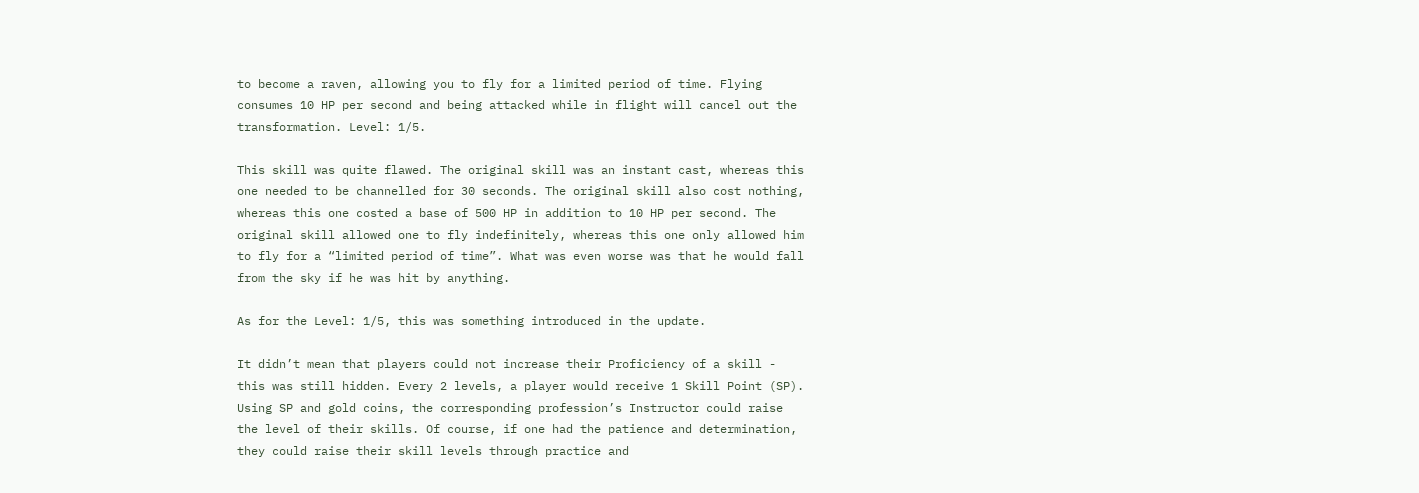to become a raven, allowing you to fly for a limited period of time. Flying consumes 10 HP per second and being attacked while in flight will cancel out the transformation. Level: 1/5.

This skill was quite flawed. The original skill was an instant cast, whereas this one needed to be channelled for 30 seconds. The original skill also cost nothing, whereas this one costed a base of 500 HP in addition to 10 HP per second. The original skill allowed one to fly indefinitely, whereas this one only allowed him to fly for a “limited period of time”. What was even worse was that he would fall from the sky if he was hit by anything.

As for the Level: 1/5, this was something introduced in the update.

It didn’t mean that players could not increase their Proficiency of a skill - this was still hidden. Every 2 levels, a player would receive 1 Skill Point (SP). Using SP and gold coins, the corresponding profession’s Instructor could raise the level of their skills. Of course, if one had the patience and determination, they could raise their skill levels through practice and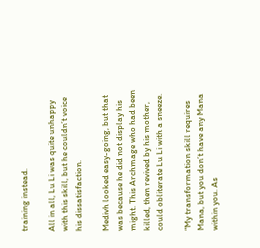training instead.

All in all, Lu Li was quite unhappy with this skill, but he couldn’t voice his dissatisfaction.

Medivh looked easy-going, but that was because he did not display his might. This Archmage who had been killed, then revived by his mother, could obliterate Lu Li with a sneeze.

“My transformation skill requires Mana, but you don’t have any Mana within you. As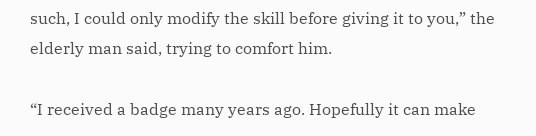such, I could only modify the skill before giving it to you,” the elderly man said, trying to comfort him.

“I received a badge many years ago. Hopefully it can make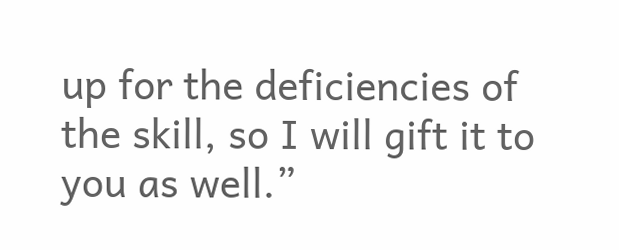up for the deficiencies of the skill, so I will gift it to you as well.”